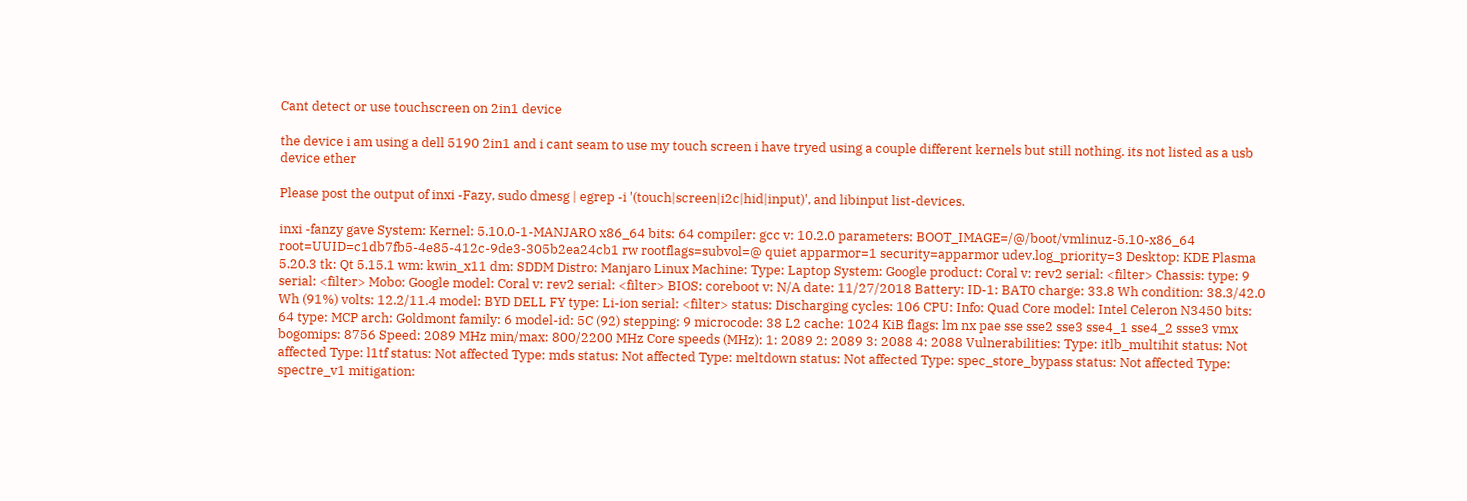Cant detect or use touchscreen on 2in1 device

the device i am using a dell 5190 2in1 and i cant seam to use my touch screen i have tryed using a couple different kernels but still nothing. its not listed as a usb device ether

Please post the output of inxi -Fazy, sudo dmesg | egrep -i '(touch|screen|i2c|hid|input)', and libinput list-devices.

inxi -fanzy gave System: Kernel: 5.10.0-1-MANJARO x86_64 bits: 64 compiler: gcc v: 10.2.0 parameters: BOOT_IMAGE=/@/boot/vmlinuz-5.10-x86_64 root=UUID=c1db7fb5-4e85-412c-9de3-305b2ea24cb1 rw rootflags=subvol=@ quiet apparmor=1 security=apparmor udev.log_priority=3 Desktop: KDE Plasma 5.20.3 tk: Qt 5.15.1 wm: kwin_x11 dm: SDDM Distro: Manjaro Linux Machine: Type: Laptop System: Google product: Coral v: rev2 serial: <filter> Chassis: type: 9 serial: <filter> Mobo: Google model: Coral v: rev2 serial: <filter> BIOS: coreboot v: N/A date: 11/27/2018 Battery: ID-1: BAT0 charge: 33.8 Wh condition: 38.3/42.0 Wh (91%) volts: 12.2/11.4 model: BYD DELL FY type: Li-ion serial: <filter> status: Discharging cycles: 106 CPU: Info: Quad Core model: Intel Celeron N3450 bits: 64 type: MCP arch: Goldmont family: 6 model-id: 5C (92) stepping: 9 microcode: 38 L2 cache: 1024 KiB flags: lm nx pae sse sse2 sse3 sse4_1 sse4_2 ssse3 vmx bogomips: 8756 Speed: 2089 MHz min/max: 800/2200 MHz Core speeds (MHz): 1: 2089 2: 2089 3: 2088 4: 2088 Vulnerabilities: Type: itlb_multihit status: Not affected Type: l1tf status: Not affected Type: mds status: Not affected Type: meltdown status: Not affected Type: spec_store_bypass status: Not affected Type: spectre_v1 mitigation: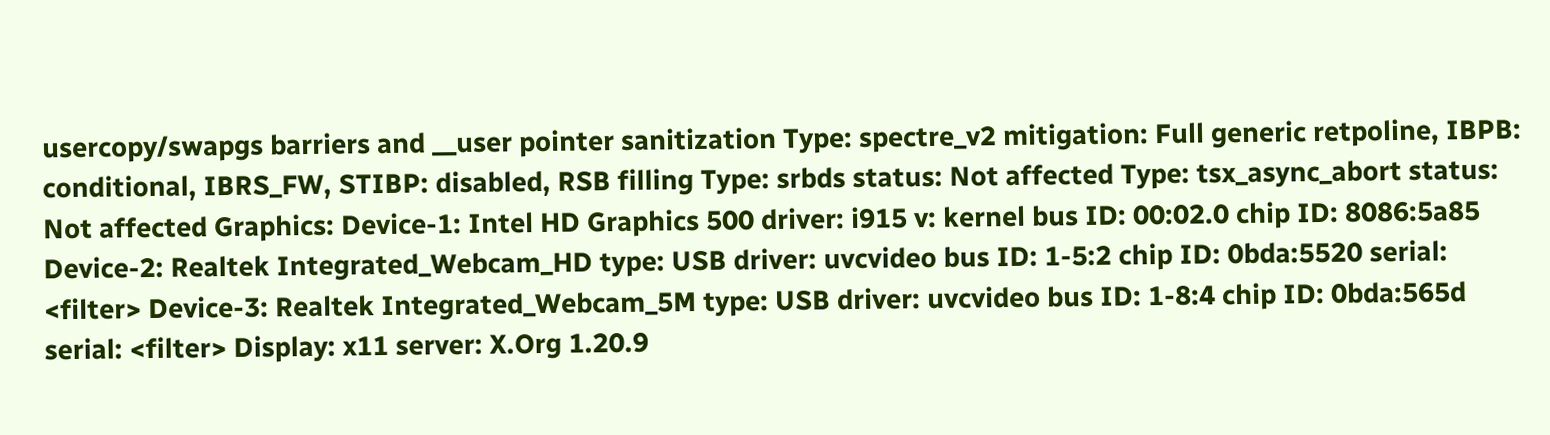usercopy/swapgs barriers and __user pointer sanitization Type: spectre_v2 mitigation: Full generic retpoline, IBPB: conditional, IBRS_FW, STIBP: disabled, RSB filling Type: srbds status: Not affected Type: tsx_async_abort status: Not affected Graphics: Device-1: Intel HD Graphics 500 driver: i915 v: kernel bus ID: 00:02.0 chip ID: 8086:5a85 Device-2: Realtek Integrated_Webcam_HD type: USB driver: uvcvideo bus ID: 1-5:2 chip ID: 0bda:5520 serial: <filter> Device-3: Realtek Integrated_Webcam_5M type: USB driver: uvcvideo bus ID: 1-8:4 chip ID: 0bda:565d serial: <filter> Display: x11 server: X.Org 1.20.9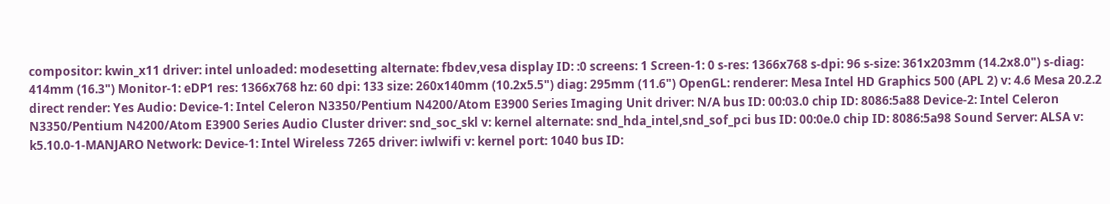compositor: kwin_x11 driver: intel unloaded: modesetting alternate: fbdev,vesa display ID: :0 screens: 1 Screen-1: 0 s-res: 1366x768 s-dpi: 96 s-size: 361x203mm (14.2x8.0") s-diag: 414mm (16.3") Monitor-1: eDP1 res: 1366x768 hz: 60 dpi: 133 size: 260x140mm (10.2x5.5") diag: 295mm (11.6") OpenGL: renderer: Mesa Intel HD Graphics 500 (APL 2) v: 4.6 Mesa 20.2.2 direct render: Yes Audio: Device-1: Intel Celeron N3350/Pentium N4200/Atom E3900 Series Imaging Unit driver: N/A bus ID: 00:03.0 chip ID: 8086:5a88 Device-2: Intel Celeron N3350/Pentium N4200/Atom E3900 Series Audio Cluster driver: snd_soc_skl v: kernel alternate: snd_hda_intel,snd_sof_pci bus ID: 00:0e.0 chip ID: 8086:5a98 Sound Server: ALSA v: k5.10.0-1-MANJARO Network: Device-1: Intel Wireless 7265 driver: iwlwifi v: kernel port: 1040 bus ID: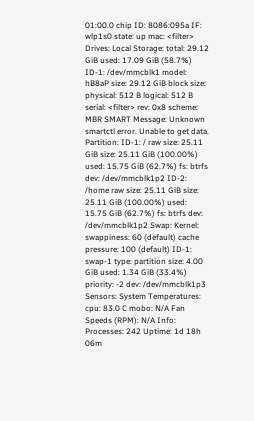01:00.0 chip ID: 8086:095a IF: wlp1s0 state: up mac: <filter> Drives: Local Storage: total: 29.12 GiB used: 17.09 GiB (58.7%) ID-1: /dev/mmcblk1 model: hB8aP size: 29.12 GiB block size: physical: 512 B logical: 512 B serial: <filter> rev: 0x8 scheme: MBR SMART Message: Unknown smartctl error. Unable to get data. Partition: ID-1: / raw size: 25.11 GiB size: 25.11 GiB (100.00%) used: 15.75 GiB (62.7%) fs: btrfs dev: /dev/mmcblk1p2 ID-2: /home raw size: 25.11 GiB size: 25.11 GiB (100.00%) used: 15.75 GiB (62.7%) fs: btrfs dev: /dev/mmcblk1p2 Swap: Kernel: swappiness: 60 (default) cache pressure: 100 (default) ID-1: swap-1 type: partition size: 4.00 GiB used: 1.34 GiB (33.4%) priority: -2 dev: /dev/mmcblk1p3 Sensors: System Temperatures: cpu: 83.0 C mobo: N/A Fan Speeds (RPM): N/A Info: Processes: 242 Uptime: 1d 18h 06m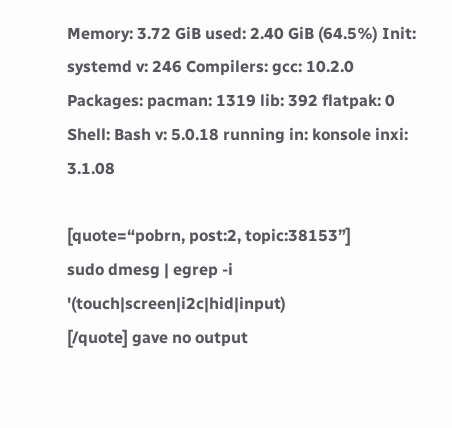Memory: 3.72 GiB used: 2.40 GiB (64.5%) Init: systemd v: 246 Compilers: gcc: 10.2.0 Packages: pacman: 1319 lib: 392 flatpak: 0 Shell: Bash v: 5.0.18 running in: konsole inxi: 3.1.08

[quote=“pobrn, post:2, topic:38153”]
sudo dmesg | egrep -i '(touch|screen|i2c|hid|input)
[/quote] gave no output